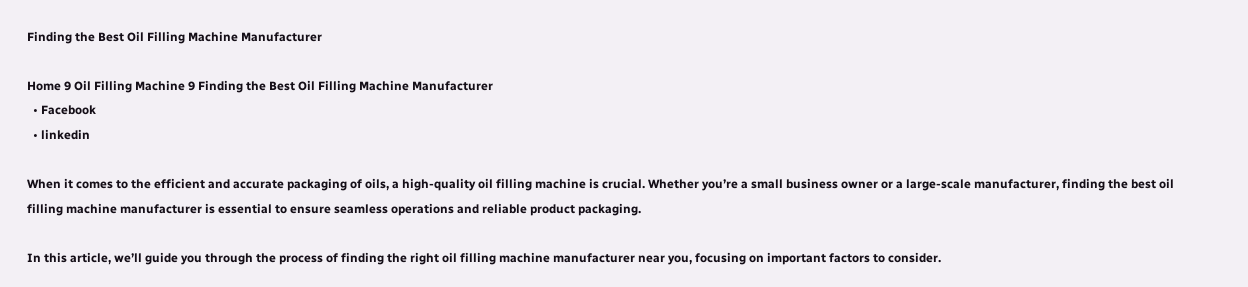Finding the Best Oil Filling Machine Manufacturer

Home 9 Oil Filling Machine 9 Finding the Best Oil Filling Machine Manufacturer
  • Facebook
  • linkedin

When it comes to the efficient and accurate packaging of oils, a high-quality oil filling machine is crucial. Whether you’re a small business owner or a large-scale manufacturer, finding the best oil filling machine manufacturer is essential to ensure seamless operations and reliable product packaging.

In this article, we’ll guide you through the process of finding the right oil filling machine manufacturer near you, focusing on important factors to consider.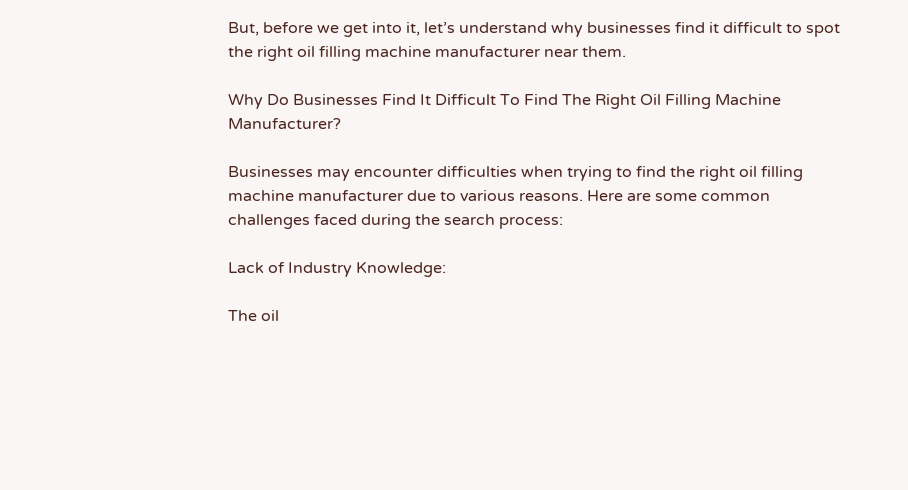But, before we get into it, let’s understand why businesses find it difficult to spot the right oil filling machine manufacturer near them.

Why Do Businesses Find It Difficult To Find The Right Oil Filling Machine Manufacturer?

Businesses may encounter difficulties when trying to find the right oil filling machine manufacturer due to various reasons. Here are some common challenges faced during the search process:

Lack of Industry Knowledge:

The oil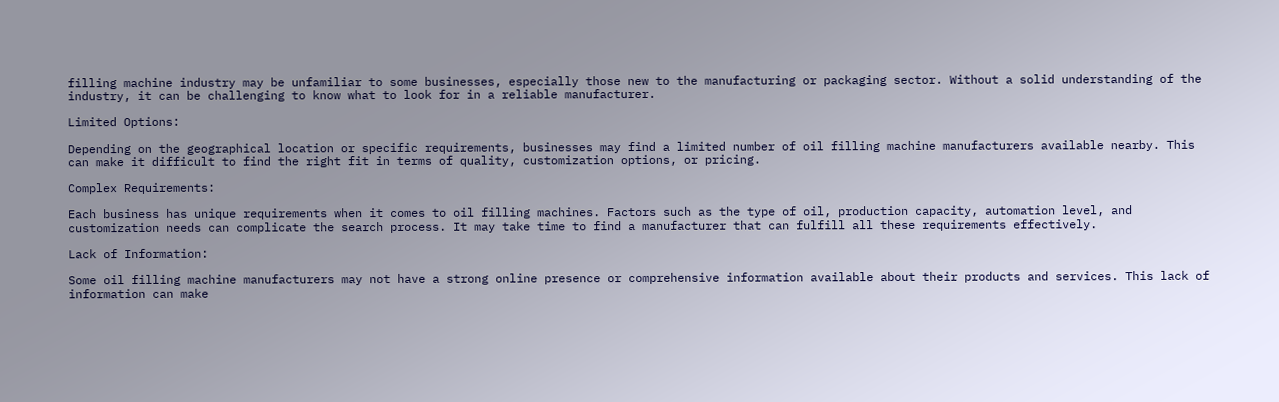filling machine industry may be unfamiliar to some businesses, especially those new to the manufacturing or packaging sector. Without a solid understanding of the industry, it can be challenging to know what to look for in a reliable manufacturer.

Limited Options:

Depending on the geographical location or specific requirements, businesses may find a limited number of oil filling machine manufacturers available nearby. This can make it difficult to find the right fit in terms of quality, customization options, or pricing.

Complex Requirements:

Each business has unique requirements when it comes to oil filling machines. Factors such as the type of oil, production capacity, automation level, and customization needs can complicate the search process. It may take time to find a manufacturer that can fulfill all these requirements effectively.

Lack of Information:

Some oil filling machine manufacturers may not have a strong online presence or comprehensive information available about their products and services. This lack of information can make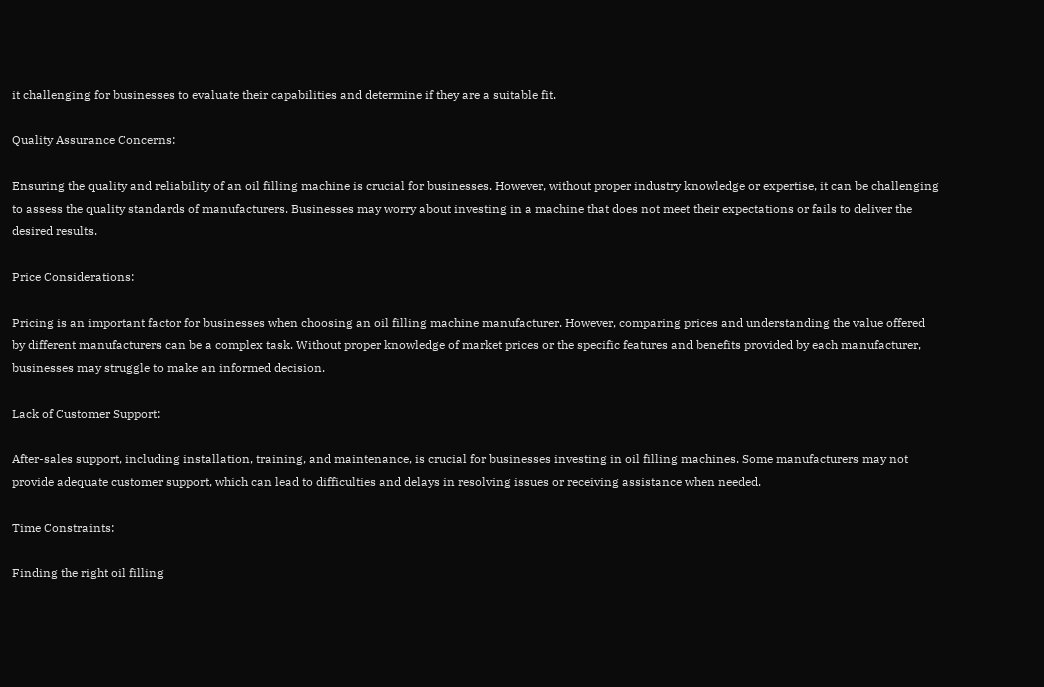it challenging for businesses to evaluate their capabilities and determine if they are a suitable fit.

Quality Assurance Concerns:

Ensuring the quality and reliability of an oil filling machine is crucial for businesses. However, without proper industry knowledge or expertise, it can be challenging to assess the quality standards of manufacturers. Businesses may worry about investing in a machine that does not meet their expectations or fails to deliver the desired results.

Price Considerations:

Pricing is an important factor for businesses when choosing an oil filling machine manufacturer. However, comparing prices and understanding the value offered by different manufacturers can be a complex task. Without proper knowledge of market prices or the specific features and benefits provided by each manufacturer, businesses may struggle to make an informed decision.

Lack of Customer Support:

After-sales support, including installation, training, and maintenance, is crucial for businesses investing in oil filling machines. Some manufacturers may not provide adequate customer support, which can lead to difficulties and delays in resolving issues or receiving assistance when needed.

Time Constraints:

Finding the right oil filling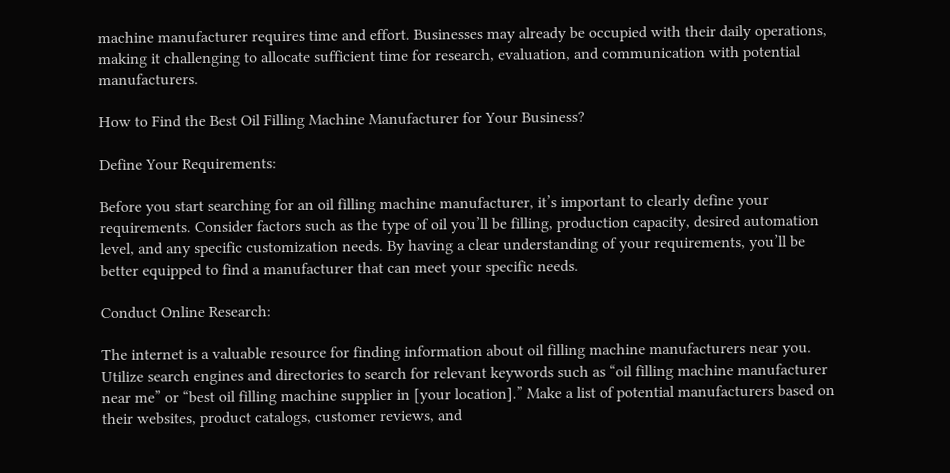machine manufacturer requires time and effort. Businesses may already be occupied with their daily operations, making it challenging to allocate sufficient time for research, evaluation, and communication with potential manufacturers.

How to Find the Best Oil Filling Machine Manufacturer for Your Business?

Define Your Requirements:

Before you start searching for an oil filling machine manufacturer, it’s important to clearly define your requirements. Consider factors such as the type of oil you’ll be filling, production capacity, desired automation level, and any specific customization needs. By having a clear understanding of your requirements, you’ll be better equipped to find a manufacturer that can meet your specific needs.

Conduct Online Research:

The internet is a valuable resource for finding information about oil filling machine manufacturers near you. Utilize search engines and directories to search for relevant keywords such as “oil filling machine manufacturer near me” or “best oil filling machine supplier in [your location].” Make a list of potential manufacturers based on their websites, product catalogs, customer reviews, and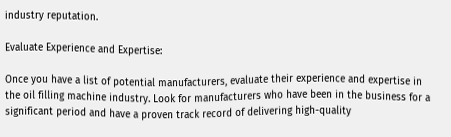industry reputation.

Evaluate Experience and Expertise:

Once you have a list of potential manufacturers, evaluate their experience and expertise in the oil filling machine industry. Look for manufacturers who have been in the business for a significant period and have a proven track record of delivering high-quality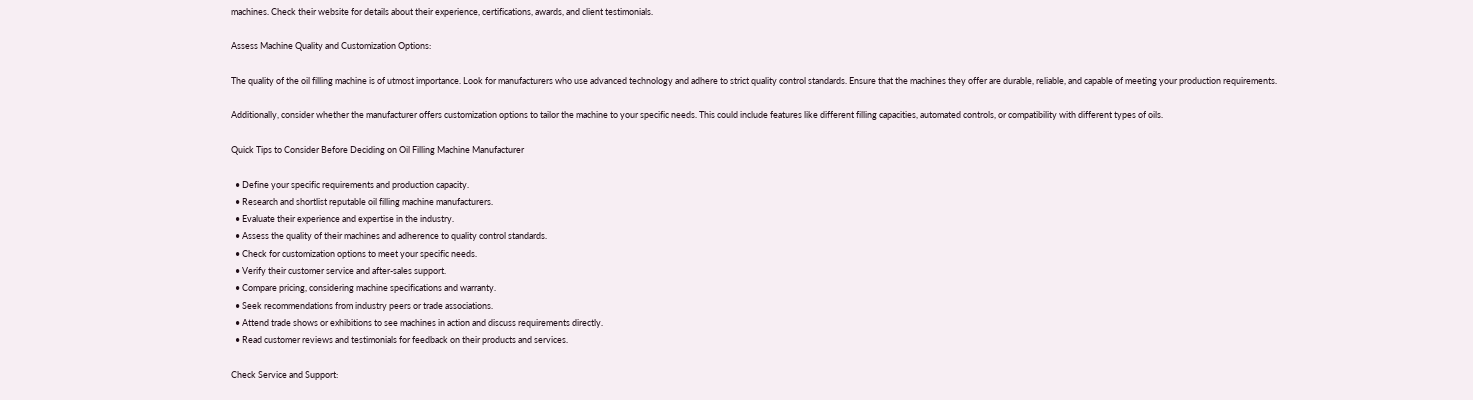machines. Check their website for details about their experience, certifications, awards, and client testimonials.

Assess Machine Quality and Customization Options:

The quality of the oil filling machine is of utmost importance. Look for manufacturers who use advanced technology and adhere to strict quality control standards. Ensure that the machines they offer are durable, reliable, and capable of meeting your production requirements.

Additionally, consider whether the manufacturer offers customization options to tailor the machine to your specific needs. This could include features like different filling capacities, automated controls, or compatibility with different types of oils.

Quick Tips to Consider Before Deciding on Oil Filling Machine Manufacturer

  • Define your specific requirements and production capacity.
  • Research and shortlist reputable oil filling machine manufacturers.
  • Evaluate their experience and expertise in the industry.
  • Assess the quality of their machines and adherence to quality control standards.
  • Check for customization options to meet your specific needs.
  • Verify their customer service and after-sales support.
  • Compare pricing, considering machine specifications and warranty.
  • Seek recommendations from industry peers or trade associations.
  • Attend trade shows or exhibitions to see machines in action and discuss requirements directly.
  • Read customer reviews and testimonials for feedback on their products and services.

Check Service and Support: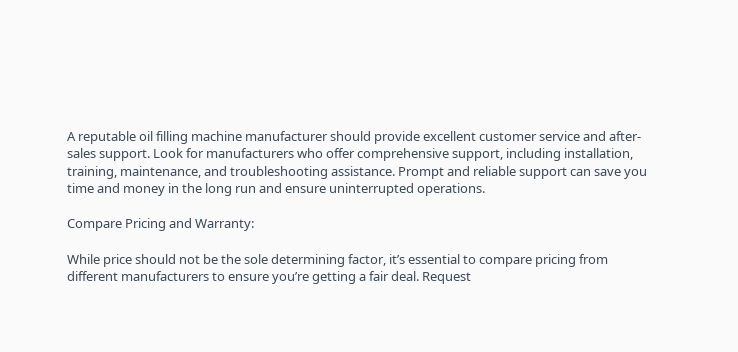A reputable oil filling machine manufacturer should provide excellent customer service and after-sales support. Look for manufacturers who offer comprehensive support, including installation, training, maintenance, and troubleshooting assistance. Prompt and reliable support can save you time and money in the long run and ensure uninterrupted operations.

Compare Pricing and Warranty:

While price should not be the sole determining factor, it’s essential to compare pricing from different manufacturers to ensure you’re getting a fair deal. Request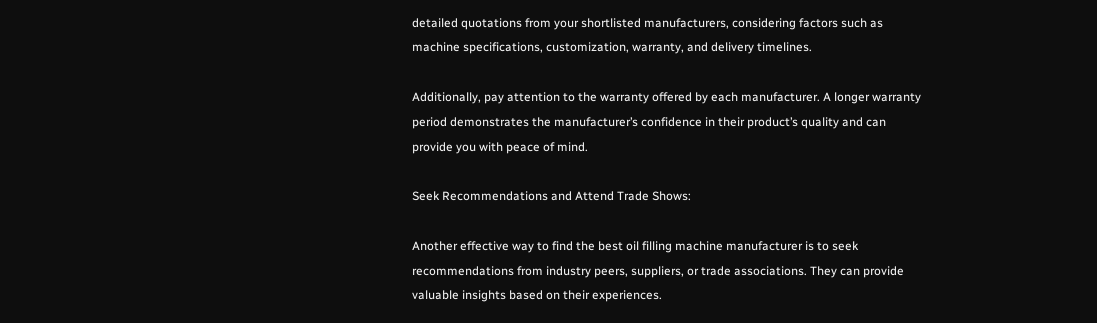detailed quotations from your shortlisted manufacturers, considering factors such as machine specifications, customization, warranty, and delivery timelines.

Additionally, pay attention to the warranty offered by each manufacturer. A longer warranty period demonstrates the manufacturer’s confidence in their product’s quality and can provide you with peace of mind.

Seek Recommendations and Attend Trade Shows:

Another effective way to find the best oil filling machine manufacturer is to seek recommendations from industry peers, suppliers, or trade associations. They can provide valuable insights based on their experiences.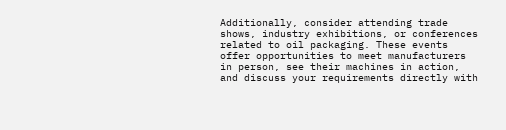Additionally, consider attending trade shows, industry exhibitions, or conferences related to oil packaging. These events offer opportunities to meet manufacturers in person, see their machines in action, and discuss your requirements directly with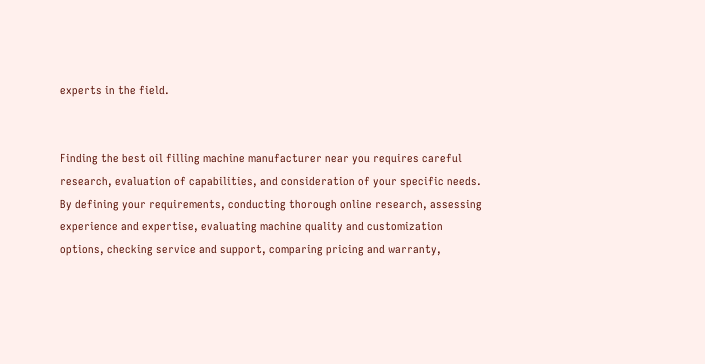experts in the field.


Finding the best oil filling machine manufacturer near you requires careful research, evaluation of capabilities, and consideration of your specific needs. By defining your requirements, conducting thorough online research, assessing experience and expertise, evaluating machine quality and customization options, checking service and support, comparing pricing and warranty,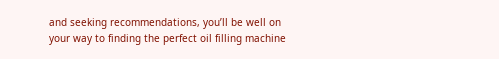and seeking recommendations, you’ll be well on your way to finding the perfect oil filling machine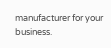manufacturer for your business.